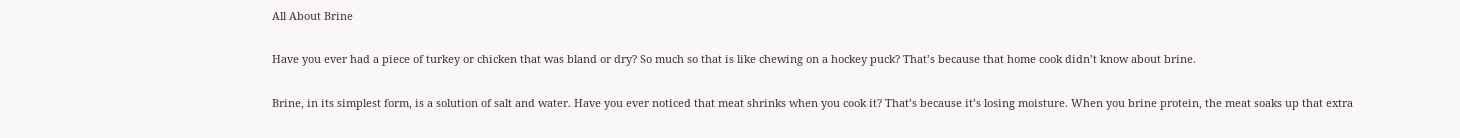All About Brine

Have you ever had a piece of turkey or chicken that was bland or dry? So much so that is like chewing on a hockey puck? That’s because that home cook didn’t know about brine.

Brine, in its simplest form, is a solution of salt and water. Have you ever noticed that meat shrinks when you cook it? That’s because it’s losing moisture. When you brine protein, the meat soaks up that extra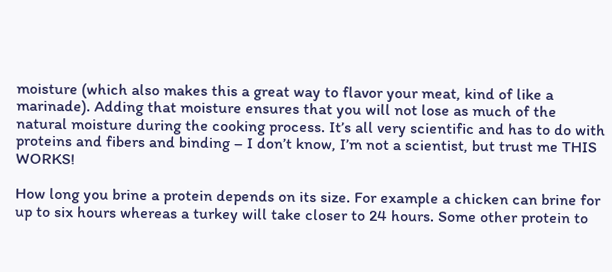moisture (which also makes this a great way to flavor your meat, kind of like a marinade). Adding that moisture ensures that you will not lose as much of the natural moisture during the cooking process. It’s all very scientific and has to do with proteins and fibers and binding – I don’t know, I’m not a scientist, but trust me THIS WORKS!

How long you brine a protein depends on its size. For example a chicken can brine for up to six hours whereas a turkey will take closer to 24 hours. Some other protein to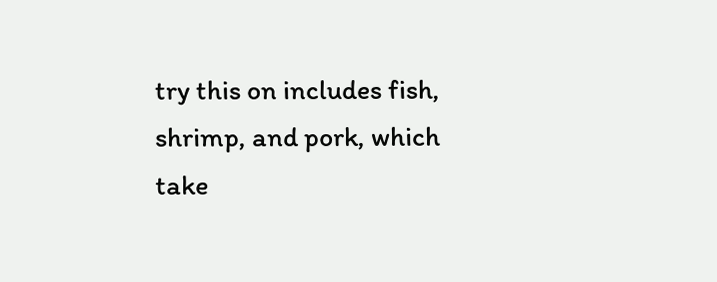try this on includes fish, shrimp, and pork, which take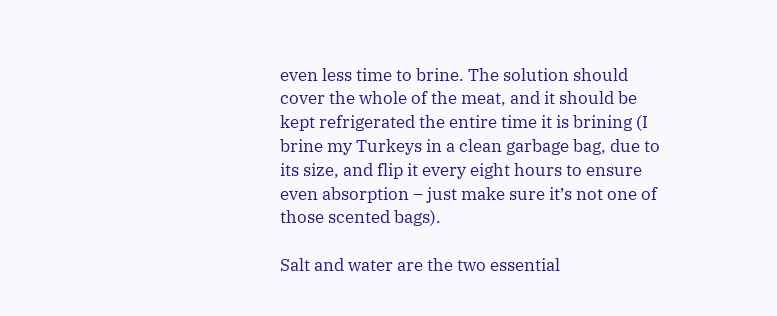even less time to brine. The solution should cover the whole of the meat, and it should be kept refrigerated the entire time it is brining (I brine my Turkeys in a clean garbage bag, due to its size, and flip it every eight hours to ensure even absorption – just make sure it’s not one of those scented bags).

Salt and water are the two essential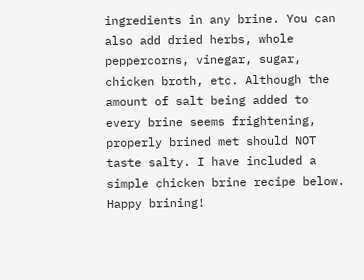ingredients in any brine. You can also add dried herbs, whole peppercorns, vinegar, sugar, chicken broth, etc. Although the amount of salt being added to every brine seems frightening, properly brined met should NOT taste salty. I have included a simple chicken brine recipe below. Happy brining!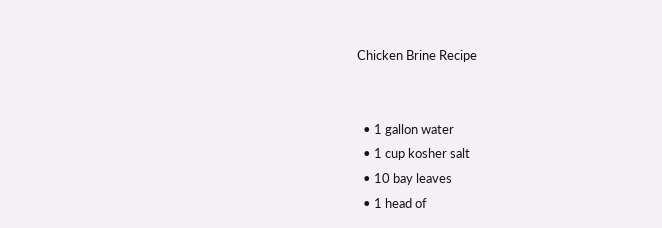Chicken Brine Recipe


  • 1 gallon water
  • 1 cup kosher salt
  • 10 bay leaves
  • 1 head of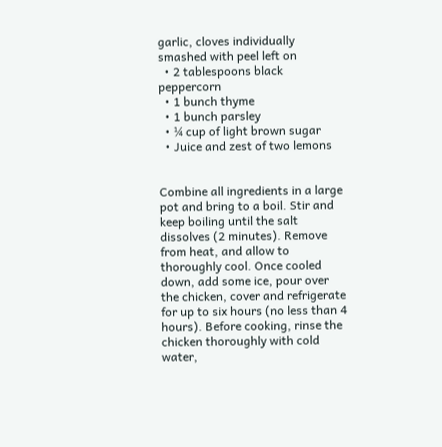garlic, cloves individually smashed with peel left on
  • 2 tablespoons black peppercorn
  • 1 bunch thyme
  • 1 bunch parsley
  • ¼ cup of light brown sugar
  • Juice and zest of two lemons


Combine all ingredients in a large pot and bring to a boil. Stir and keep boiling until the salt dissolves (2 minutes). Remove from heat, and allow to thoroughly cool. Once cooled down, add some ice, pour over the chicken, cover and refrigerate for up to six hours (no less than 4 hours). Before cooking, rinse the chicken thoroughly with cold water,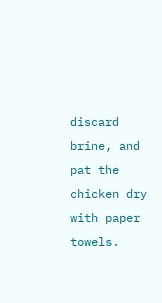discard brine, and pat the chicken dry with paper towels.